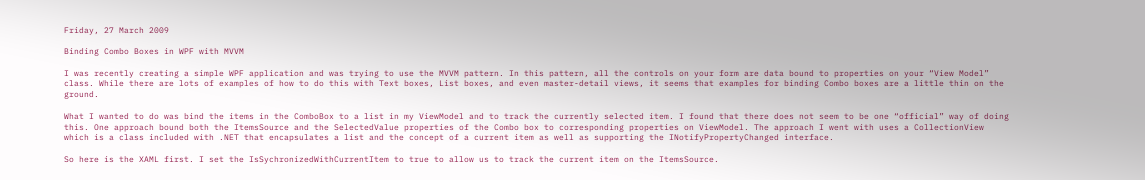Friday, 27 March 2009

Binding Combo Boxes in WPF with MVVM

I was recently creating a simple WPF application and was trying to use the MVVM pattern. In this pattern, all the controls on your form are data bound to properties on your “View Model” class. While there are lots of examples of how to do this with Text boxes, List boxes, and even master-detail views, it seems that examples for binding Combo boxes are a little thin on the ground.

What I wanted to do was bind the items in the ComboBox to a list in my ViewModel and to track the currently selected item. I found that there does not seem to be one “official” way of doing this. One approach bound both the ItemsSource and the SelectedValue properties of the Combo box to corresponding properties on ViewModel. The approach I went with uses a CollectionView which is a class included with .NET that encapsulates a list and the concept of a current item as well as supporting the INotifyPropertyChanged interface.

So here is the XAML first. I set the IsSychronizedWithCurrentItem to true to allow us to track the current item on the ItemsSource.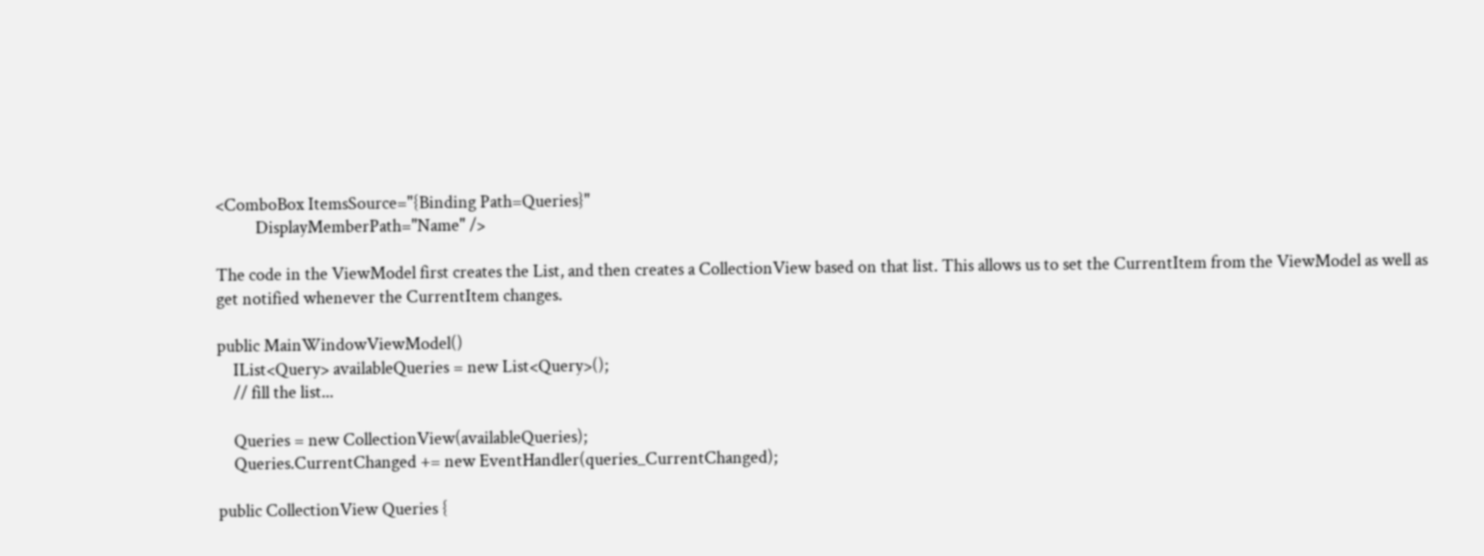<ComboBox ItemsSource="{Binding Path=Queries}"
          DisplayMemberPath="Name" />

The code in the ViewModel first creates the List, and then creates a CollectionView based on that list. This allows us to set the CurrentItem from the ViewModel as well as get notified whenever the CurrentItem changes.

public MainWindowViewModel()
    IList<Query> availableQueries = new List<Query>();
    // fill the list...

    Queries = new CollectionView(availableQueries);
    Queries.CurrentChanged += new EventHandler(queries_CurrentChanged);

public CollectionView Queries {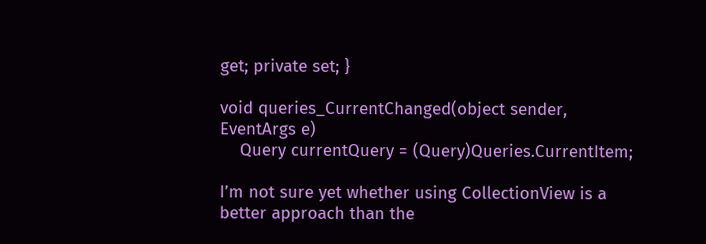get; private set; }

void queries_CurrentChanged(object sender, EventArgs e)
    Query currentQuery = (Query)Queries.CurrentItem;

I’m not sure yet whether using CollectionView is a better approach than the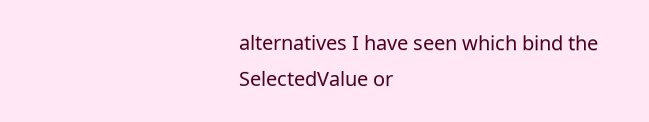alternatives I have seen which bind the SelectedValue or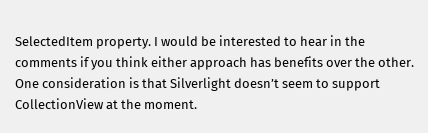SelectedItem property. I would be interested to hear in the comments if you think either approach has benefits over the other. One consideration is that Silverlight doesn’t seem to support CollectionView at the moment.